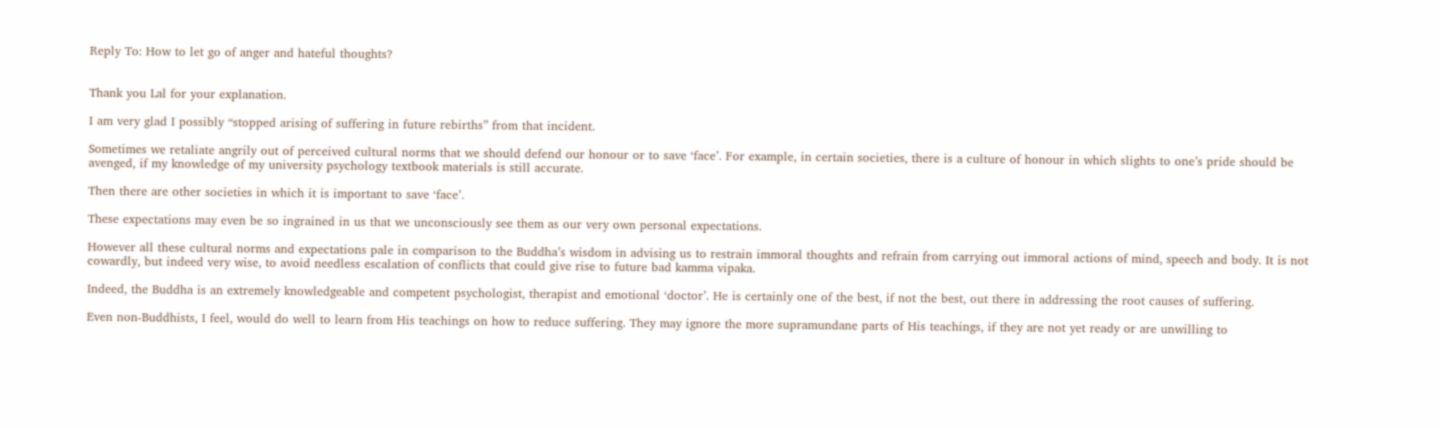Reply To: How to let go of anger and hateful thoughts?


Thank you Lal for your explanation.

I am very glad I possibly “stopped arising of suffering in future rebirths” from that incident.

Sometimes we retaliate angrily out of perceived cultural norms that we should defend our honour or to save ‘face’. For example, in certain societies, there is a culture of honour in which slights to one’s pride should be avenged, if my knowledge of my university psychology textbook materials is still accurate.

Then there are other societies in which it is important to save ‘face’.

These expectations may even be so ingrained in us that we unconsciously see them as our very own personal expectations.

However all these cultural norms and expectations pale in comparison to the Buddha’s wisdom in advising us to restrain immoral thoughts and refrain from carrying out immoral actions of mind, speech and body. It is not cowardly, but indeed very wise, to avoid needless escalation of conflicts that could give rise to future bad kamma vipaka.

Indeed, the Buddha is an extremely knowledgeable and competent psychologist, therapist and emotional ‘doctor’. He is certainly one of the best, if not the best, out there in addressing the root causes of suffering.

Even non-Buddhists, I feel, would do well to learn from His teachings on how to reduce suffering. They may ignore the more supramundane parts of His teachings, if they are not yet ready or are unwilling to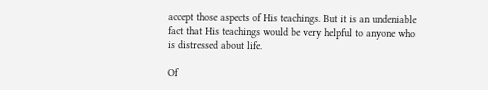accept those aspects of His teachings. But it is an undeniable fact that His teachings would be very helpful to anyone who is distressed about life.

Of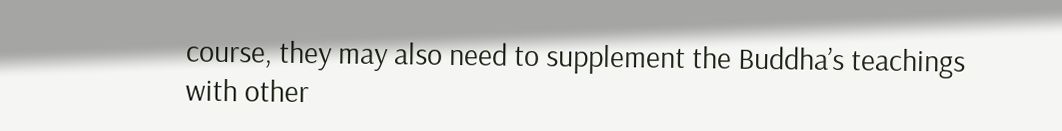course, they may also need to supplement the Buddha’s teachings with other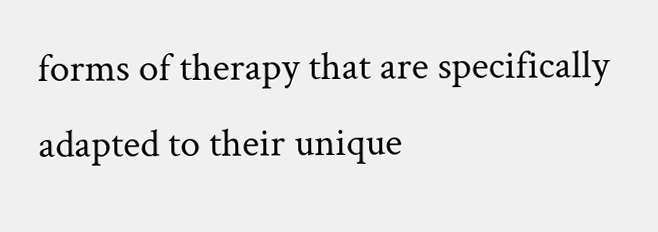forms of therapy that are specifically adapted to their unique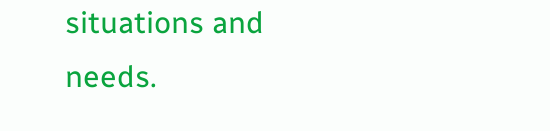situations and needs.